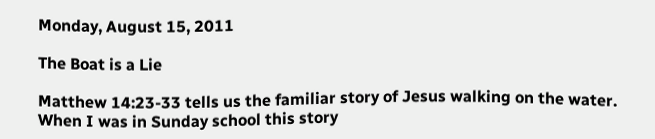Monday, August 15, 2011

The Boat is a Lie

Matthew 14:23-33 tells us the familiar story of Jesus walking on the water. When I was in Sunday school this story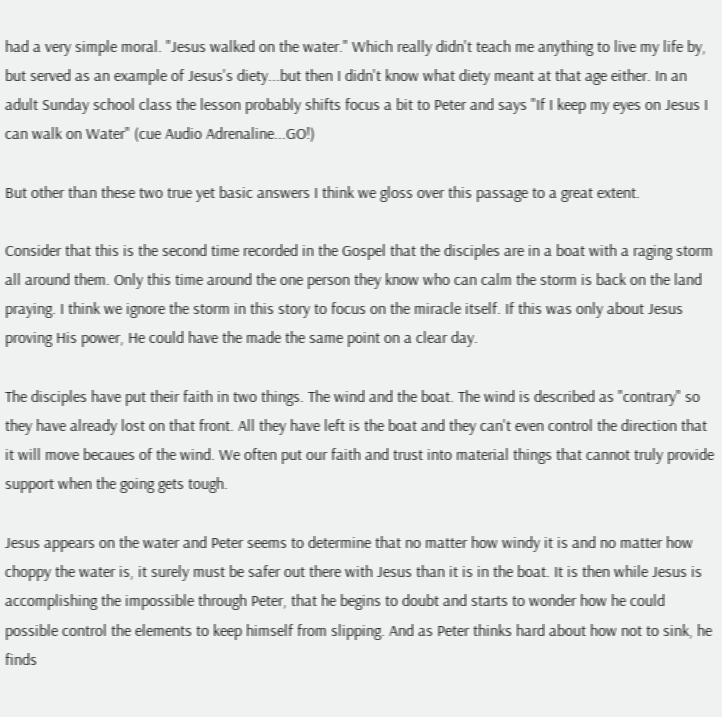had a very simple moral. "Jesus walked on the water." Which really didn't teach me anything to live my life by, but served as an example of Jesus's diety...but then I didn't know what diety meant at that age either. In an adult Sunday school class the lesson probably shifts focus a bit to Peter and says "If I keep my eyes on Jesus I can walk on Water" (cue Audio Adrenaline...GO!)

But other than these two true yet basic answers I think we gloss over this passage to a great extent.

Consider that this is the second time recorded in the Gospel that the disciples are in a boat with a raging storm all around them. Only this time around the one person they know who can calm the storm is back on the land praying. I think we ignore the storm in this story to focus on the miracle itself. If this was only about Jesus proving His power, He could have the made the same point on a clear day.

The disciples have put their faith in two things. The wind and the boat. The wind is described as "contrary" so they have already lost on that front. All they have left is the boat and they can't even control the direction that it will move becaues of the wind. We often put our faith and trust into material things that cannot truly provide support when the going gets tough.

Jesus appears on the water and Peter seems to determine that no matter how windy it is and no matter how choppy the water is, it surely must be safer out there with Jesus than it is in the boat. It is then while Jesus is accomplishing the impossible through Peter, that he begins to doubt and starts to wonder how he could possible control the elements to keep himself from slipping. And as Peter thinks hard about how not to sink, he finds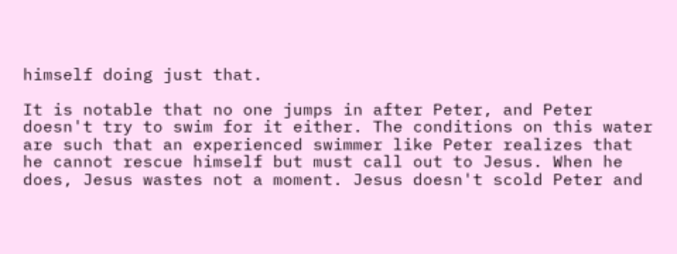himself doing just that.

It is notable that no one jumps in after Peter, and Peter doesn't try to swim for it either. The conditions on this water are such that an experienced swimmer like Peter realizes that he cannot rescue himself but must call out to Jesus. When he does, Jesus wastes not a moment. Jesus doesn't scold Peter and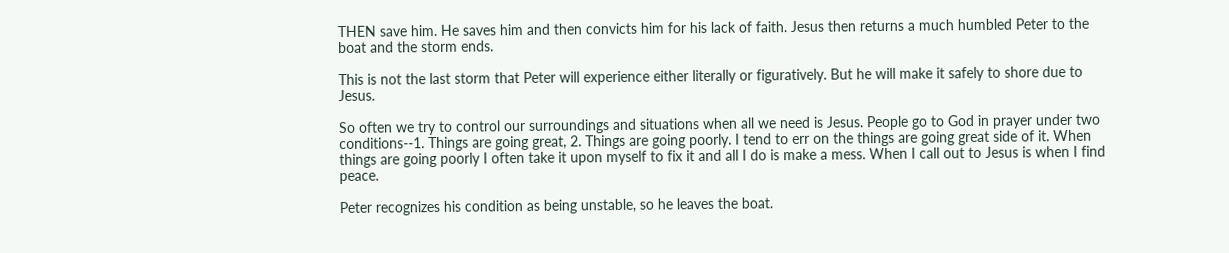THEN save him. He saves him and then convicts him for his lack of faith. Jesus then returns a much humbled Peter to the boat and the storm ends.

This is not the last storm that Peter will experience either literally or figuratively. But he will make it safely to shore due to Jesus.

So often we try to control our surroundings and situations when all we need is Jesus. People go to God in prayer under two conditions--1. Things are going great, 2. Things are going poorly. I tend to err on the things are going great side of it. When things are going poorly I often take it upon myself to fix it and all I do is make a mess. When I call out to Jesus is when I find peace.

Peter recognizes his condition as being unstable, so he leaves the boat.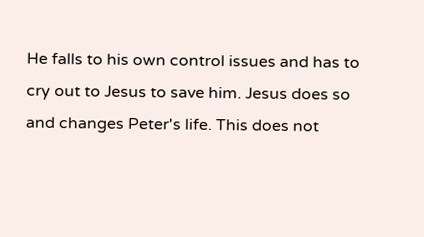He falls to his own control issues and has to cry out to Jesus to save him. Jesus does so and changes Peter's life. This does not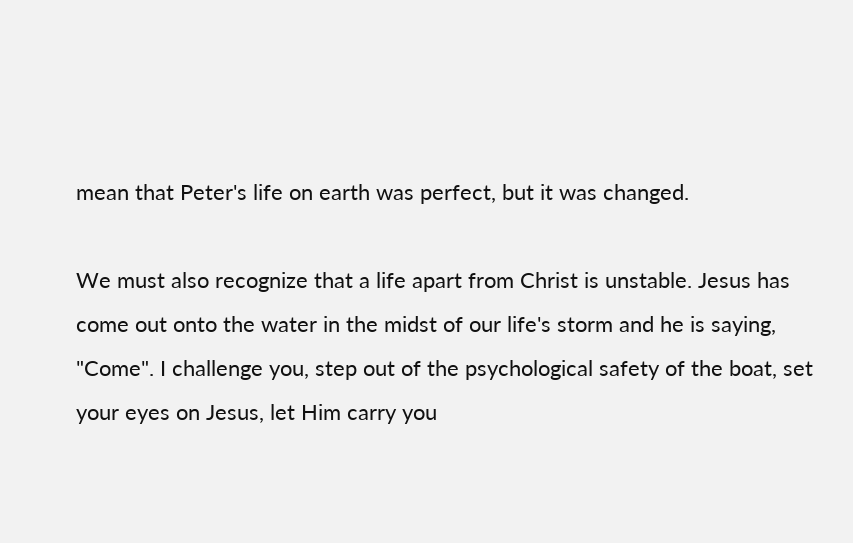mean that Peter's life on earth was perfect, but it was changed.

We must also recognize that a life apart from Christ is unstable. Jesus has come out onto the water in the midst of our life's storm and he is saying, "Come". I challenge you, step out of the psychological safety of the boat, set your eyes on Jesus, let Him carry you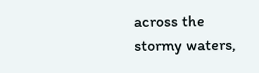across the stormy waters,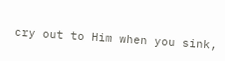cry out to Him when you sink,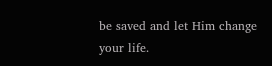be saved and let Him change your life.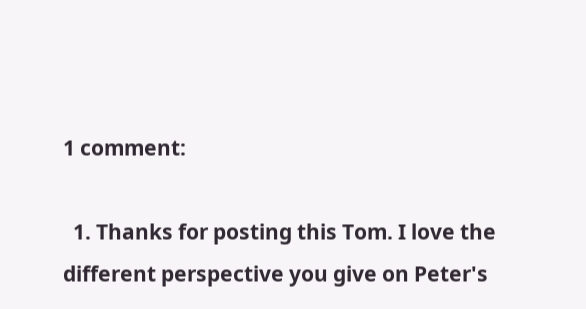1 comment:

  1. Thanks for posting this Tom. I love the different perspective you give on Peter's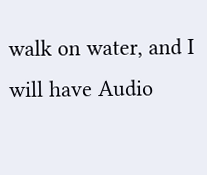walk on water, and I will have Audio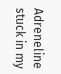Adreneline stuck in my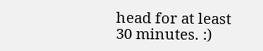head for at least 30 minutes. :)